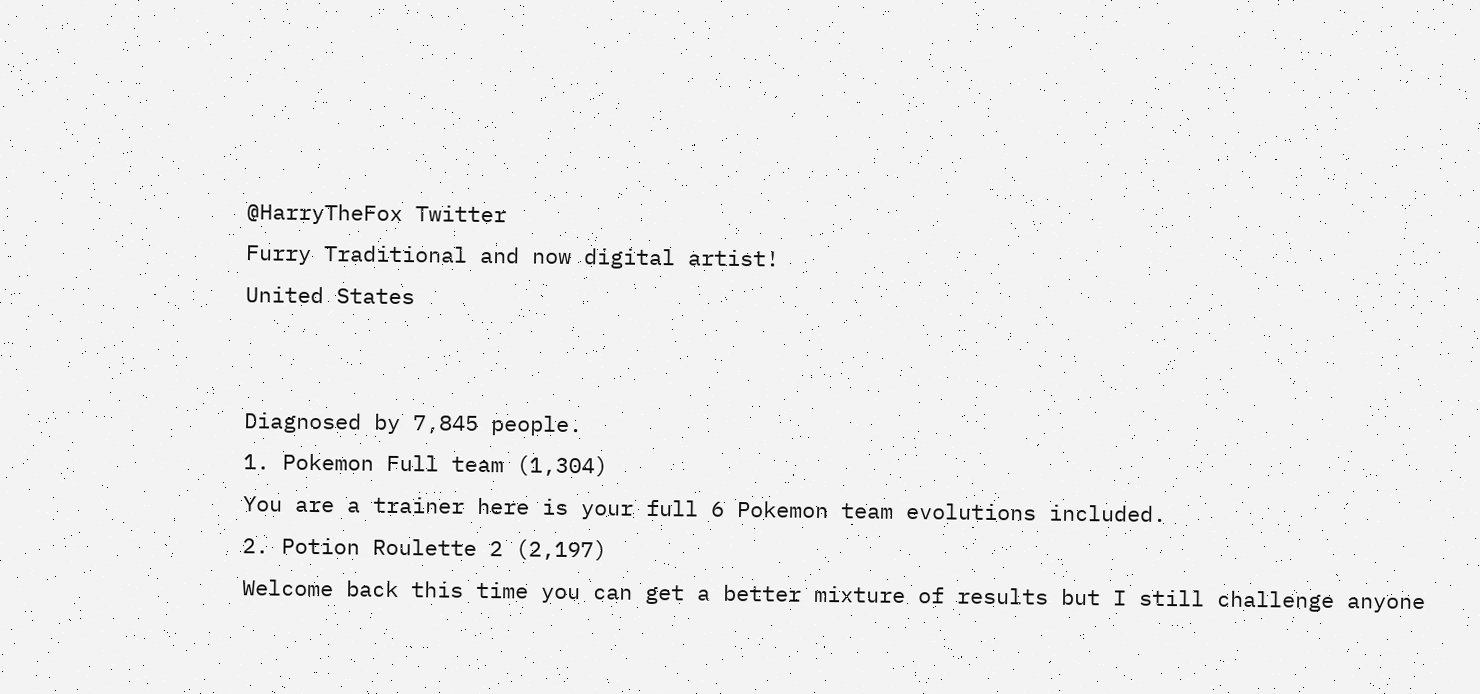@HarryTheFox Twitter
Furry Traditional and now digital artist!
United States


Diagnosed by 7,845 people.
1. Pokemon Full team (1,304)
You are a trainer here is your full 6 Pokemon team evolutions included.
2. Potion Roulette 2 (2,197)
Welcome back this time you can get a better mixture of results but I still challenge anyone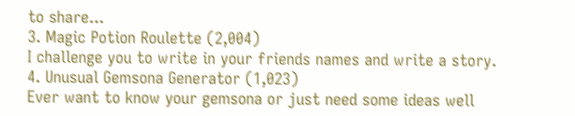to share...
3. Magic Potion Roulette (2,004)
I challenge you to write in your friends names and write a story.
4. Unusual Gemsona Generator (1,023)
Ever want to know your gemsona or just need some ideas well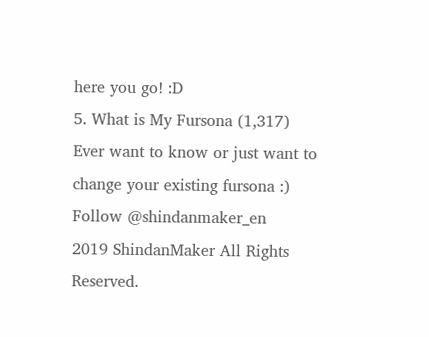here you go! :D
5. What is My Fursona (1,317)
Ever want to know or just want to change your existing fursona :)
Follow @shindanmaker_en
2019 ShindanMaker All Rights Reserved.